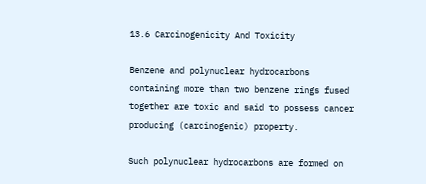13.6 Carcinogenicity And Toxicity

Benzene and polynuclear hydrocarbons containing more than two benzene rings fused together are toxic and said to possess cancer producing (carcinogenic) property.

Such polynuclear hydrocarbons are formed on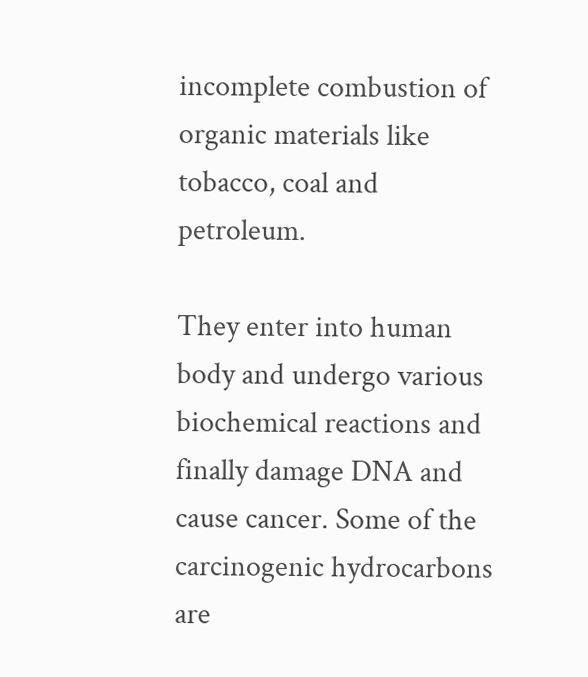incomplete combustion of organic materials like tobacco, coal and petroleum.

They enter into human body and undergo various biochemical reactions and finally damage DNA and cause cancer. Some of the carcinogenic hydrocarbons are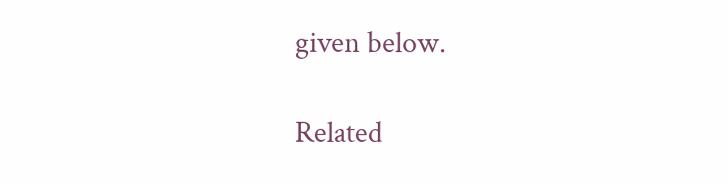given below.

Related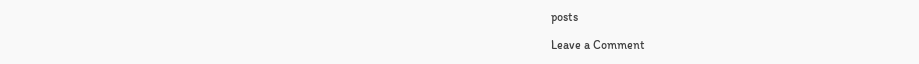posts

Leave a Comment